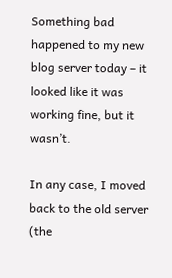Something bad happened to my new blog server today – it looked like it was working fine, but it wasn’t.

In any case, I moved back to the old server (the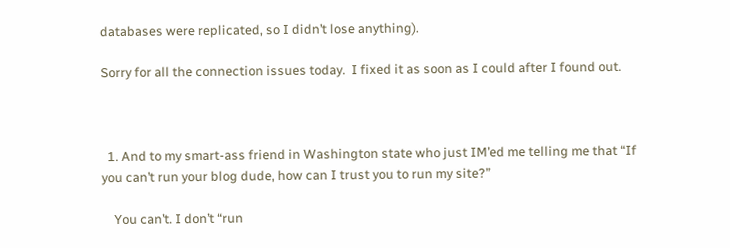databases were replicated, so I didn’t lose anything).

Sorry for all the connection issues today.  I fixed it as soon as I could after I found out.



  1. And to my smart-ass friend in Washington state who just IM’ed me telling me that “If you can’t run your blog dude, how can I trust you to run my site?”

    You can’t. I don’t “run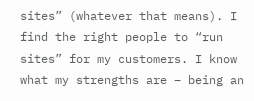sites” (whatever that means). I find the right people to “run sites” for my customers. I know what my strengths are – being an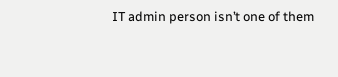IT admin person isn’t one of them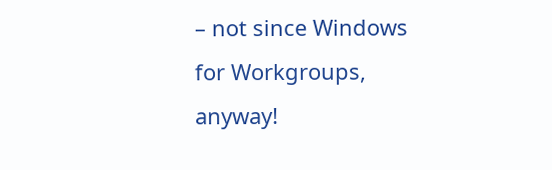– not since Windows for Workgroups, anyway!